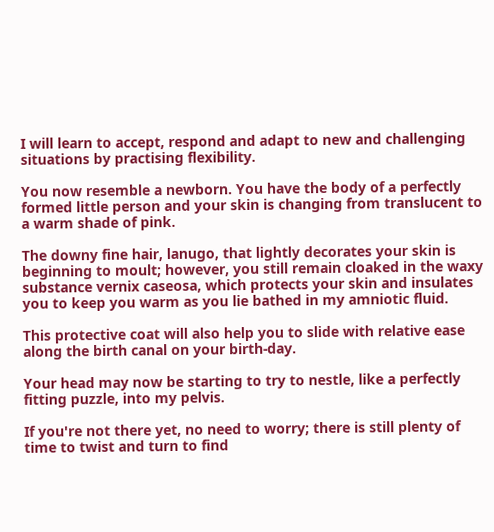I will learn to accept, respond and adapt to new and challenging situations by practising flexibility.

You now resemble a newborn. You have the body of a perfectly formed little person and your skin is changing from translucent to a warm shade of pink.

The downy fine hair, lanugo, that lightly decorates your skin is beginning to moult; however, you still remain cloaked in the waxy substance vernix caseosa, which protects your skin and insulates you to keep you warm as you lie bathed in my amniotic fluid.

This protective coat will also help you to slide with relative ease along the birth canal on your birth-day.

Your head may now be starting to try to nestle, like a perfectly fitting puzzle, into my pelvis.

If you're not there yet, no need to worry; there is still plenty of time to twist and turn to find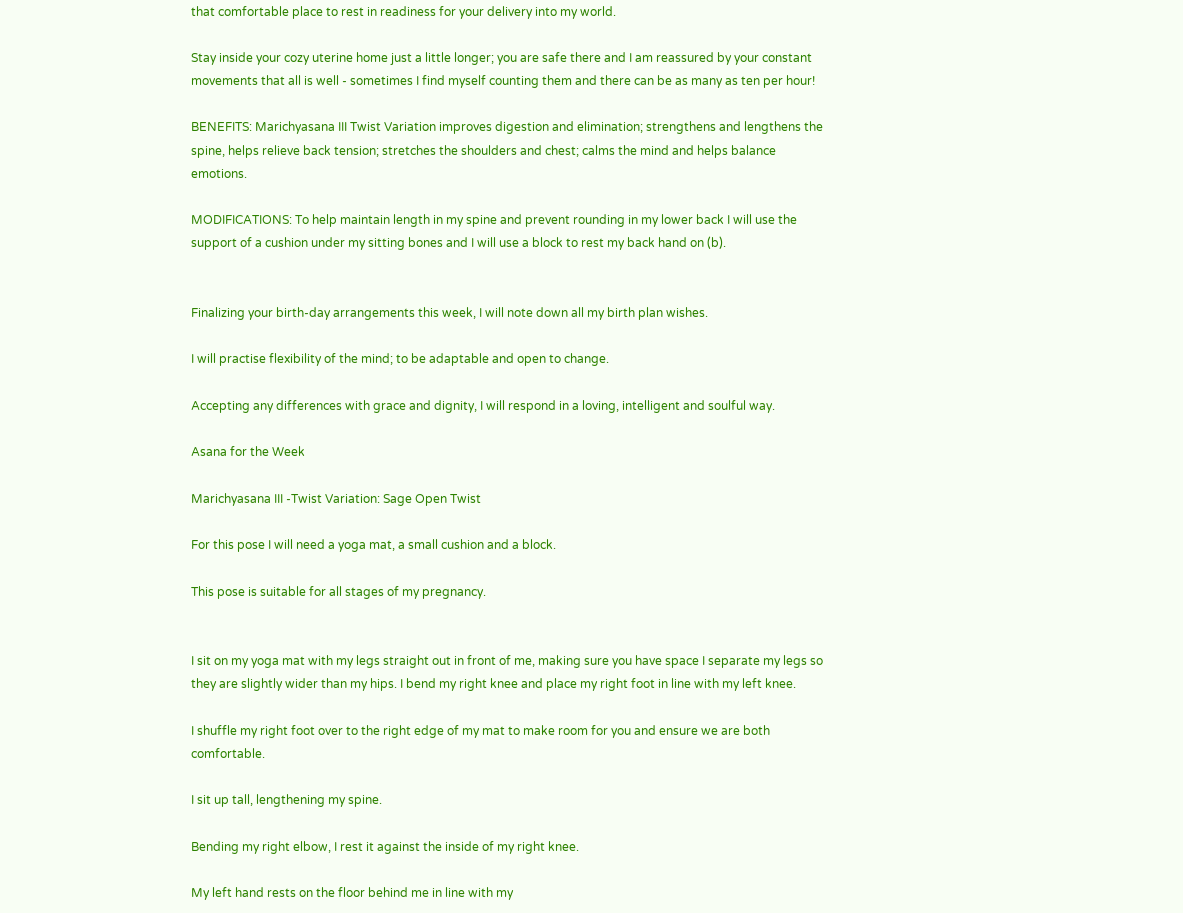that comfortable place to rest in readiness for your delivery into my world.

Stay inside your cozy uterine home just a little longer; you are safe there and I am reassured by your constant movements that all is well - sometimes I find myself counting them and there can be as many as ten per hour!

BENEFITS: Marichyasana III Twist Variation improves digestion and elimination; strengthens and lengthens the spine, helps relieve back tension; stretches the shoulders and chest; calms the mind and helps balance emotions.

MODIFICATIONS: To help maintain length in my spine and prevent rounding in my lower back I will use the support of a cushion under my sitting bones and I will use a block to rest my back hand on (b).


Finalizing your birth-day arrangements this week, I will note down all my birth plan wishes.

I will practise flexibility of the mind; to be adaptable and open to change.

Accepting any differences with grace and dignity, I will respond in a loving, intelligent and soulful way.

Asana for the Week

Marichyasana III -Twist Variation: Sage Open Twist

For this pose I will need a yoga mat, a small cushion and a block.

This pose is suitable for all stages of my pregnancy.


I sit on my yoga mat with my legs straight out in front of me, making sure you have space I separate my legs so they are slightly wider than my hips. I bend my right knee and place my right foot in line with my left knee.

I shuffle my right foot over to the right edge of my mat to make room for you and ensure we are both comfortable.

I sit up tall, lengthening my spine.

Bending my right elbow, I rest it against the inside of my right knee.

My left hand rests on the floor behind me in line with my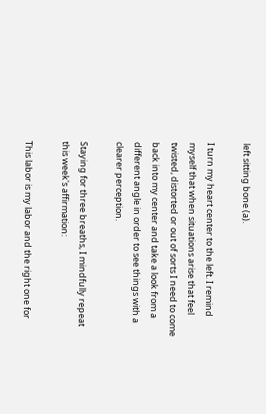left sitting bone (a).

I turn my heart center to the left. I remind myself that when situations arise that feel twisted, distorted or out of sorts I need to come back into my center and take a look from a different angle in order to see things with a clearer perception.

Staying for three breaths, I mindfully repeat this week's affirmation:

This labor is my labor and the right one for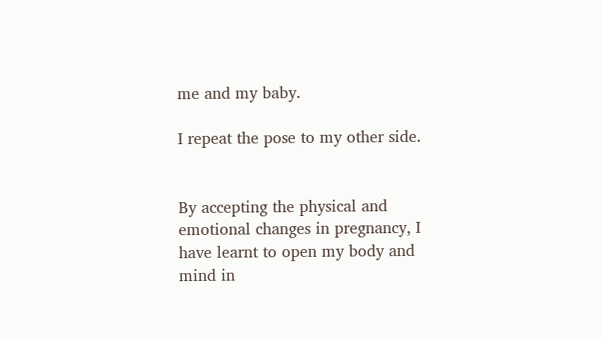me and my baby.

I repeat the pose to my other side.


By accepting the physical and emotional changes in pregnancy, I have learnt to open my body and mind in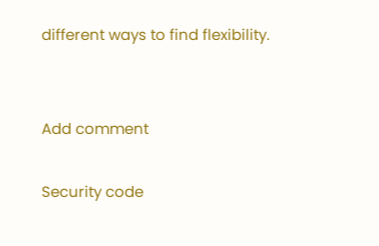different ways to find flexibility.


Add comment

Security code